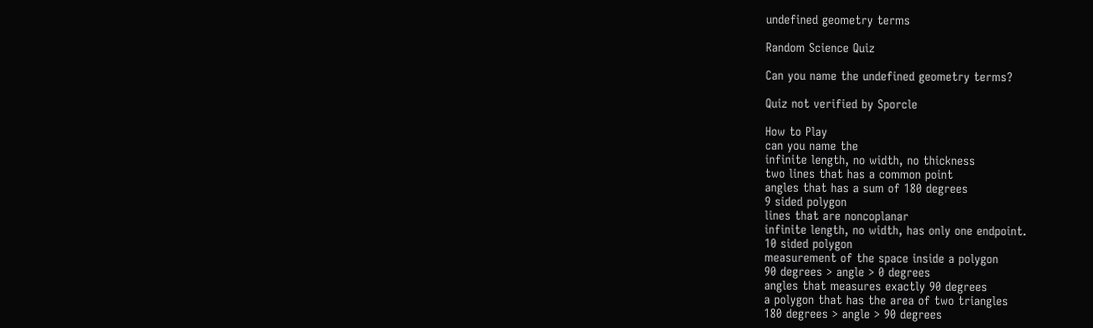undefined geometry terms

Random Science Quiz

Can you name the undefined geometry terms?

Quiz not verified by Sporcle

How to Play
can you name the
infinite length, no width, no thickness
two lines that has a common point
angles that has a sum of 180 degrees
9 sided polygon
lines that are noncoplanar
infinite length, no width, has only one endpoint.
10 sided polygon
measurement of the space inside a polygon
90 degrees > angle > 0 degrees
angles that measures exactly 90 degrees
a polygon that has the area of two triangles
180 degrees > angle > 90 degrees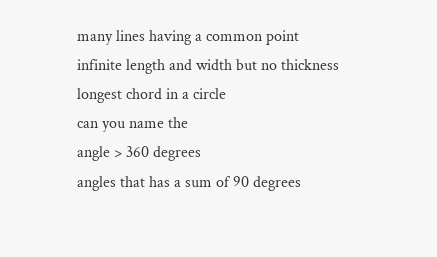many lines having a common point
infinite length and width but no thickness
longest chord in a circle
can you name the
angle > 360 degrees
angles that has a sum of 90 degrees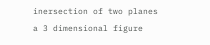inersection of two planes
a 3 dimensional figure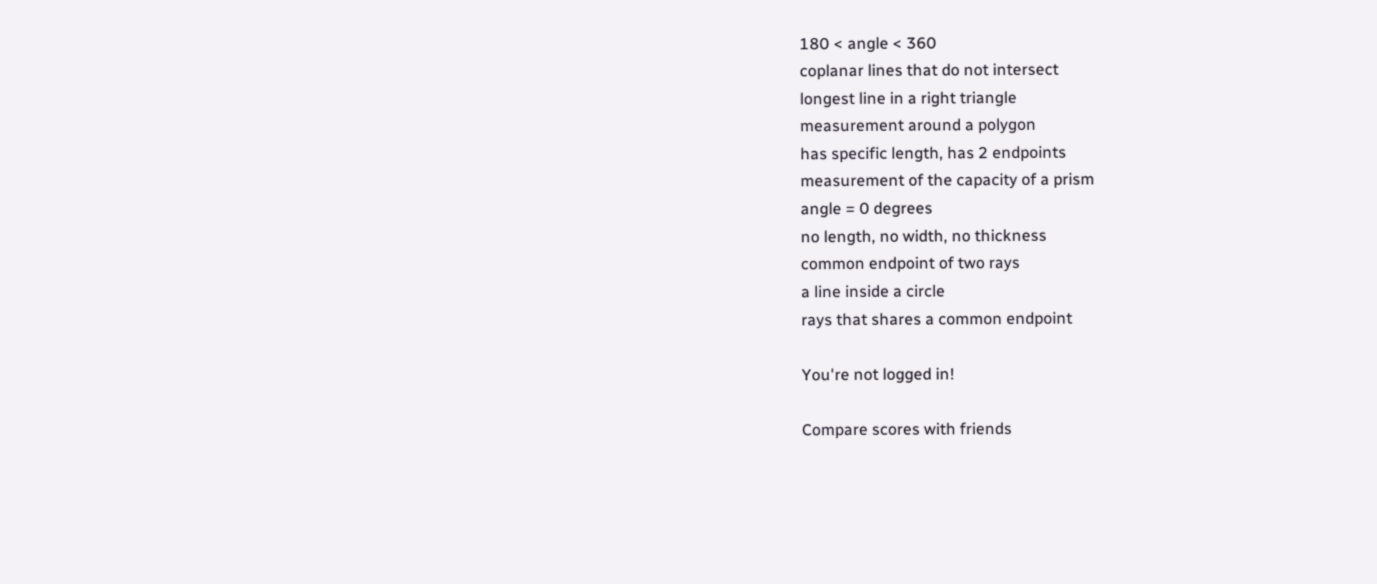180 < angle < 360
coplanar lines that do not intersect
longest line in a right triangle
measurement around a polygon
has specific length, has 2 endpoints
measurement of the capacity of a prism
angle = 0 degrees
no length, no width, no thickness
common endpoint of two rays
a line inside a circle
rays that shares a common endpoint

You're not logged in!

Compare scores with friends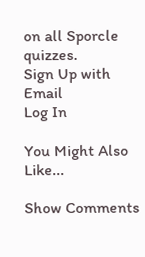on all Sporcle quizzes.
Sign Up with Email
Log In

You Might Also Like...

Show Comments